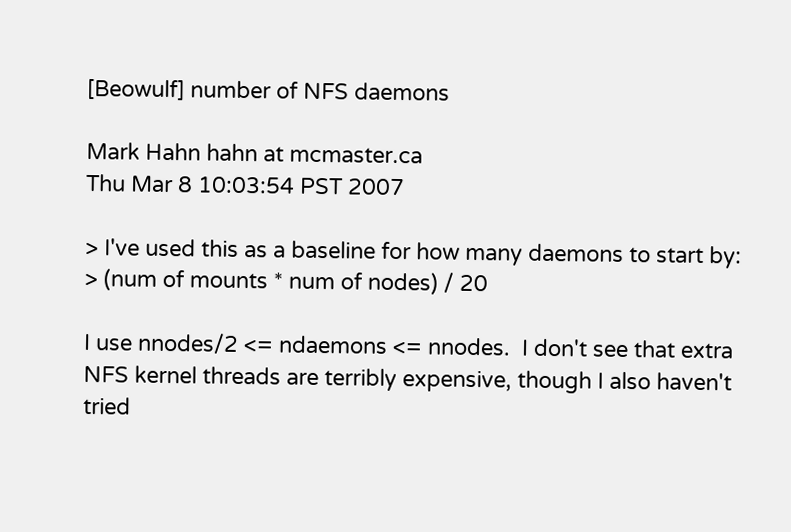[Beowulf] number of NFS daemons

Mark Hahn hahn at mcmaster.ca
Thu Mar 8 10:03:54 PST 2007

> I've used this as a baseline for how many daemons to start by:
> (num of mounts * num of nodes) / 20

I use nnodes/2 <= ndaemons <= nnodes.  I don't see that extra
NFS kernel threads are terribly expensive, though I also haven't
tried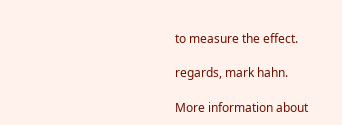to measure the effect.

regards, mark hahn.

More information about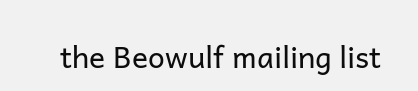the Beowulf mailing list